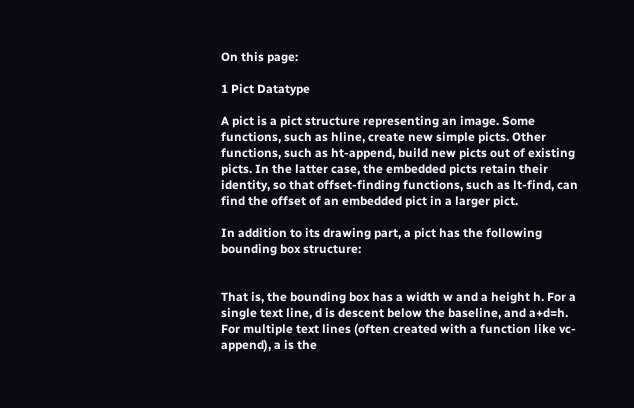On this page:

1 Pict Datatype

A pict is a pict structure representing an image. Some functions, such as hline, create new simple picts. Other functions, such as ht-append, build new picts out of existing picts. In the latter case, the embedded picts retain their identity, so that offset-finding functions, such as lt-find, can find the offset of an embedded pict in a larger pict.

In addition to its drawing part, a pict has the following bounding box structure:


That is, the bounding box has a width w and a height h. For a single text line, d is descent below the baseline, and a+d=h. For multiple text lines (often created with a function like vc-append), a is the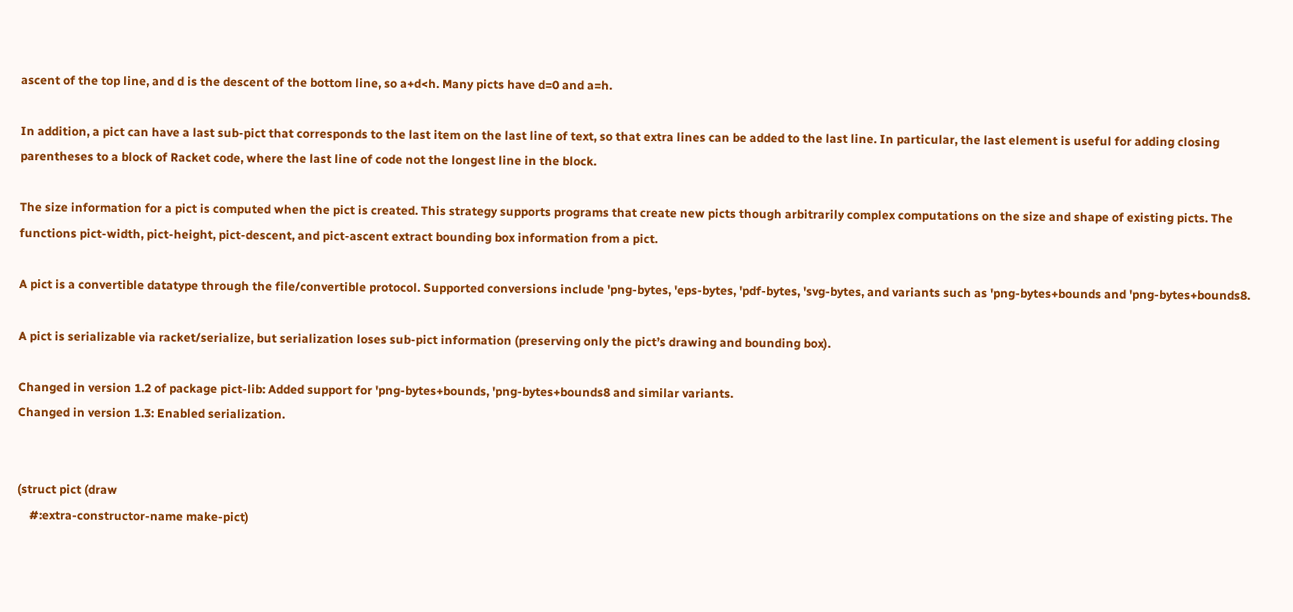ascent of the top line, and d is the descent of the bottom line, so a+d<h. Many picts have d=0 and a=h.

In addition, a pict can have a last sub-pict that corresponds to the last item on the last line of text, so that extra lines can be added to the last line. In particular, the last element is useful for adding closing parentheses to a block of Racket code, where the last line of code not the longest line in the block.

The size information for a pict is computed when the pict is created. This strategy supports programs that create new picts though arbitrarily complex computations on the size and shape of existing picts. The functions pict-width, pict-height, pict-descent, and pict-ascent extract bounding box information from a pict.

A pict is a convertible datatype through the file/convertible protocol. Supported conversions include 'png-bytes, 'eps-bytes, 'pdf-bytes, 'svg-bytes, and variants such as 'png-bytes+bounds and 'png-bytes+bounds8.

A pict is serializable via racket/serialize, but serialization loses sub-pict information (preserving only the pict’s drawing and bounding box).

Changed in version 1.2 of package pict-lib: Added support for 'png-bytes+bounds, 'png-bytes+bounds8 and similar variants.
Changed in version 1.3: Enabled serialization.


(struct pict (draw
    #:extra-constructor-name make-pict)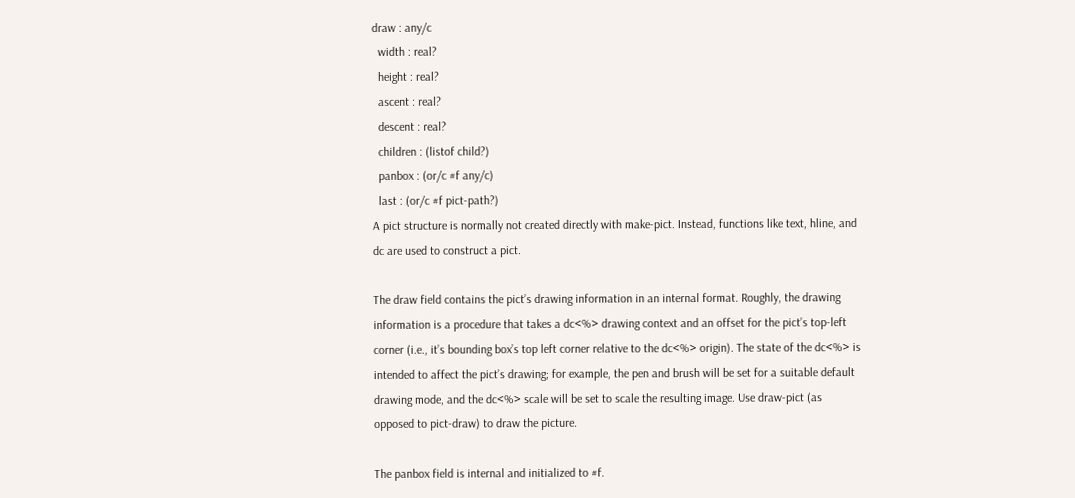draw : any/c
  width : real?
  height : real?
  ascent : real?
  descent : real?
  children : (listof child?)
  panbox : (or/c #f any/c)
  last : (or/c #f pict-path?)
A pict structure is normally not created directly with make-pict. Instead, functions like text, hline, and dc are used to construct a pict.

The draw field contains the pict’s drawing information in an internal format. Roughly, the drawing information is a procedure that takes a dc<%> drawing context and an offset for the pict’s top-left corner (i.e., it’s bounding box’s top left corner relative to the dc<%> origin). The state of the dc<%> is intended to affect the pict’s drawing; for example, the pen and brush will be set for a suitable default drawing mode, and the dc<%> scale will be set to scale the resulting image. Use draw-pict (as opposed to pict-draw) to draw the picture.

The panbox field is internal and initialized to #f.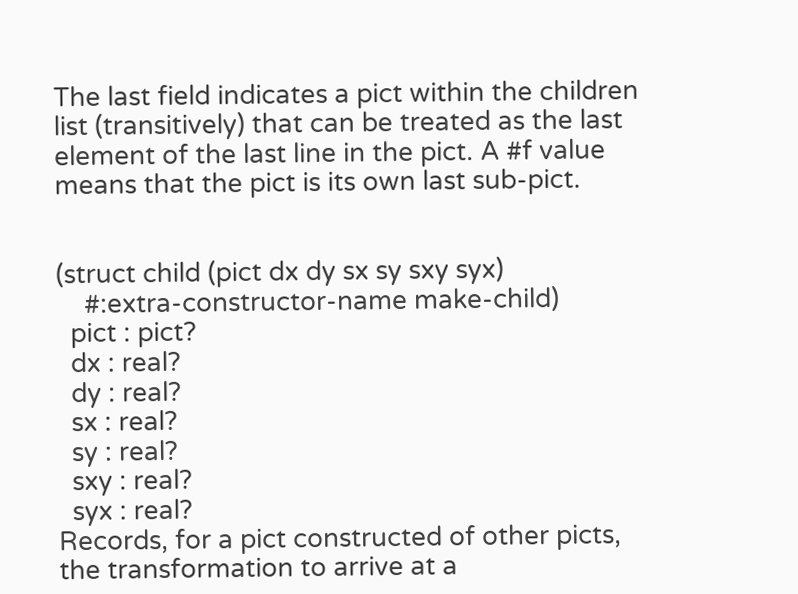The last field indicates a pict within the children list (transitively) that can be treated as the last element of the last line in the pict. A #f value means that the pict is its own last sub-pict.


(struct child (pict dx dy sx sy sxy syx)
    #:extra-constructor-name make-child)
  pict : pict?
  dx : real?
  dy : real?
  sx : real?
  sy : real?
  sxy : real?
  syx : real?
Records, for a pict constructed of other picts, the transformation to arrive at a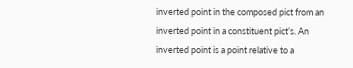inverted point in the composed pict from an inverted point in a constituent pict’s. An inverted point is a point relative to a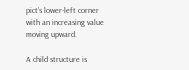pict’s lower-left corner with an increasing value moving upward.

A child structure is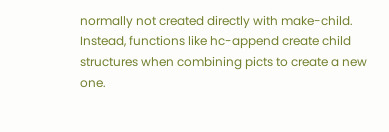normally not created directly with make-child. Instead, functions like hc-append create child structures when combining picts to create a new one.